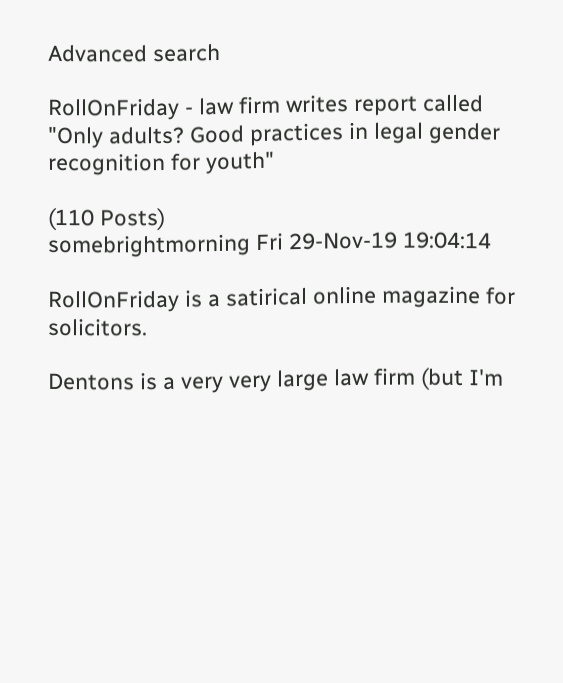Advanced search

RollOnFriday - law firm writes report called "Only adults? Good practices in legal gender recognition for youth"

(110 Posts)
somebrightmorning Fri 29-Nov-19 19:04:14

RollOnFriday is a satirical online magazine for solicitors.

Dentons is a very very large law firm (but I'm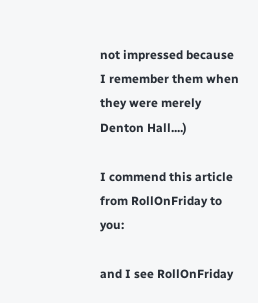not impressed because I remember them when they were merely Denton Hall....)

I commend this article from RollOnFriday to you:

and I see RollOnFriday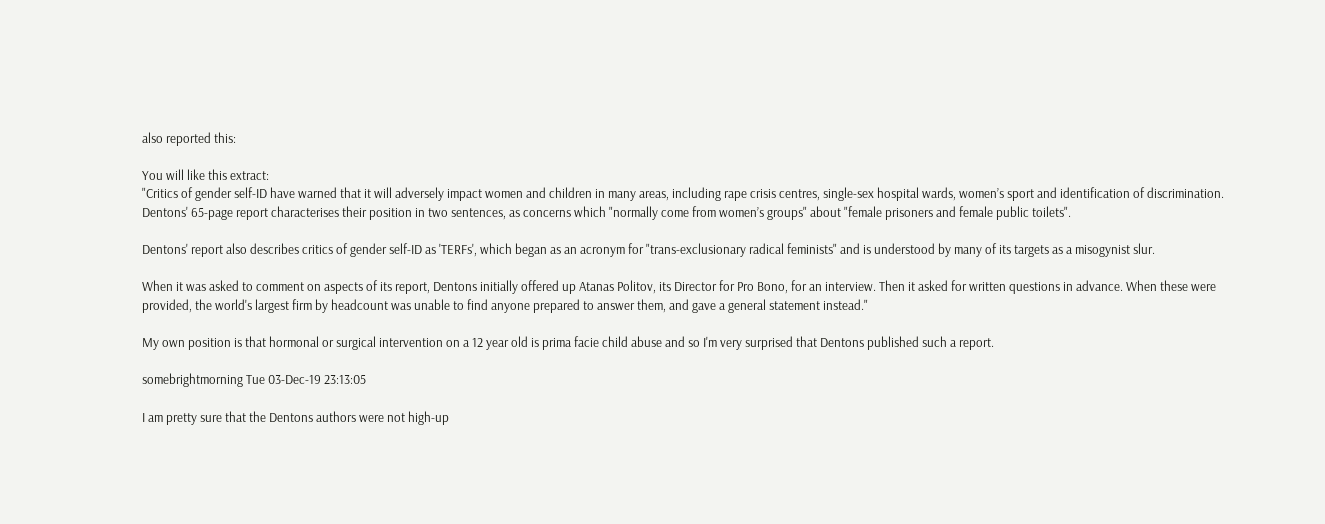also reported this:

You will like this extract:
"Critics of gender self-ID have warned that it will adversely impact women and children in many areas, including rape crisis centres, single-sex hospital wards, women’s sport and identification of discrimination. Dentons' 65-page report characterises their position in two sentences, as concerns which "normally come from women’s groups" about "female prisoners and female public toilets".

Dentons' report also describes critics of gender self-ID as 'TERFs', which began as an acronym for "trans-exclusionary radical feminists" and is understood by many of its targets as a misogynist slur.

When it was asked to comment on aspects of its report, Dentons initially offered up Atanas Politov, its Director for Pro Bono, for an interview. Then it asked for written questions in advance. When these were provided, the world's largest firm by headcount was unable to find anyone prepared to answer them, and gave a general statement instead."

My own position is that hormonal or surgical intervention on a 12 year old is prima facie child abuse and so I'm very surprised that Dentons published such a report.

somebrightmorning Tue 03-Dec-19 23:13:05

I am pretty sure that the Dentons authors were not high-up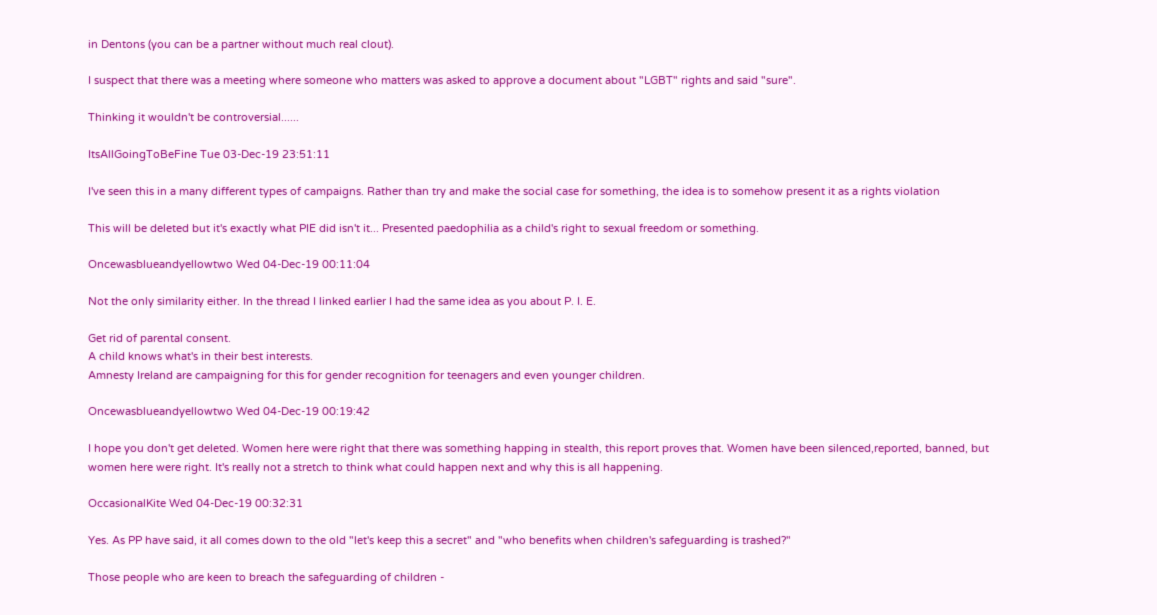in Dentons (you can be a partner without much real clout).

I suspect that there was a meeting where someone who matters was asked to approve a document about "LGBT" rights and said "sure".

Thinking it wouldn't be controversial......

ItsAllGoingToBeFine Tue 03-Dec-19 23:51:11

I've seen this in a many different types of campaigns. Rather than try and make the social case for something, the idea is to somehow present it as a rights violation

This will be deleted but it's exactly what PIE did isn't it... Presented paedophilia as a child's right to sexual freedom or something.

Oncewasblueandyellowtwo Wed 04-Dec-19 00:11:04

Not the only similarity either. In the thread I linked earlier I had the same idea as you about P. I. E.

Get rid of parental consent.
A child knows what's in their best interests.
Amnesty Ireland are campaigning for this for gender recognition for teenagers and even younger children.

Oncewasblueandyellowtwo Wed 04-Dec-19 00:19:42

I hope you don't get deleted. Women here were right that there was something happing in stealth, this report proves that. Women have been silenced,reported, banned, but women here were right. It's really not a stretch to think what could happen next and why this is all happening.

OccasionalKite Wed 04-Dec-19 00:32:31

Yes. As PP have said, it all comes down to the old "let's keep this a secret" and "who benefits when children's safeguarding is trashed?"

Those people who are keen to breach the safeguarding of children -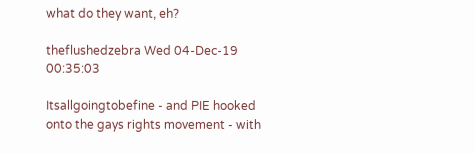what do they want, eh?

theflushedzebra Wed 04-Dec-19 00:35:03

Itsallgoingtobefine - and PIE hooked onto the gays rights movement - with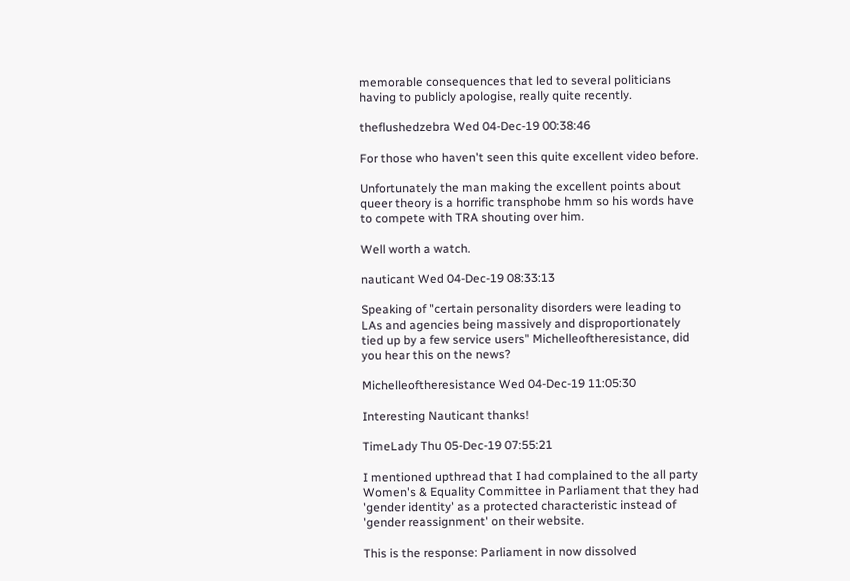memorable consequences that led to several politicians having to publicly apologise, really quite recently.

theflushedzebra Wed 04-Dec-19 00:38:46

For those who haven't seen this quite excellent video before.

Unfortunately the man making the excellent points about queer theory is a horrific transphobe hmm so his words have to compete with TRA shouting over him.

Well worth a watch.

nauticant Wed 04-Dec-19 08:33:13

Speaking of "certain personality disorders were leading to LAs and agencies being massively and disproportionately tied up by a few service users" Michelleoftheresistance, did you hear this on the news?

Michelleoftheresistance Wed 04-Dec-19 11:05:30

Interesting Nauticant thanks!

TimeLady Thu 05-Dec-19 07:55:21

I mentioned upthread that I had complained to the all party Women's & Equality Committee in Parliament that they had 'gender identity' as a protected characteristic instead of 'gender reassignment' on their website.

This is the response: Parliament in now dissolved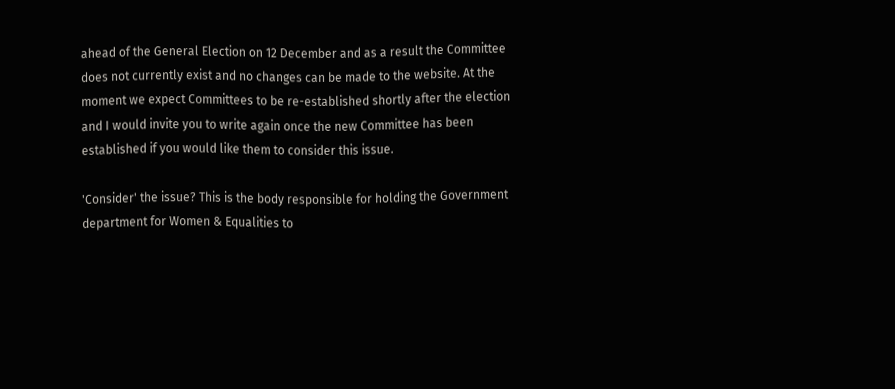ahead of the General Election on 12 December and as a result the Committee does not currently exist and no changes can be made to the website. At the moment we expect Committees to be re-established shortly after the election and I would invite you to write again once the new Committee has been established if you would like them to consider this issue.

'Consider' the issue? This is the body responsible for holding the Government department for Women & Equalities to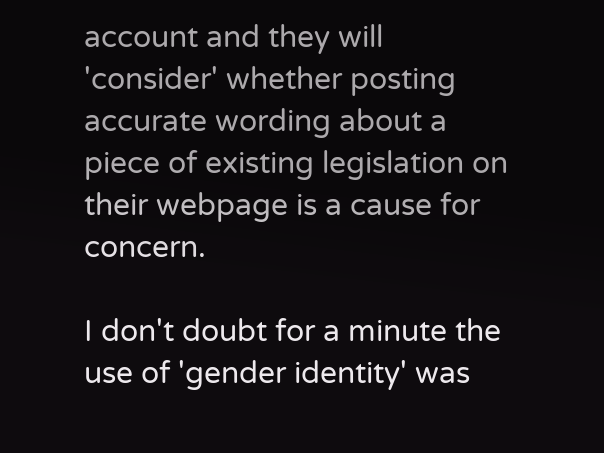account and they will 'consider' whether posting accurate wording about a piece of existing legislation on their webpage is a cause for concern.

I don't doubt for a minute the use of 'gender identity' was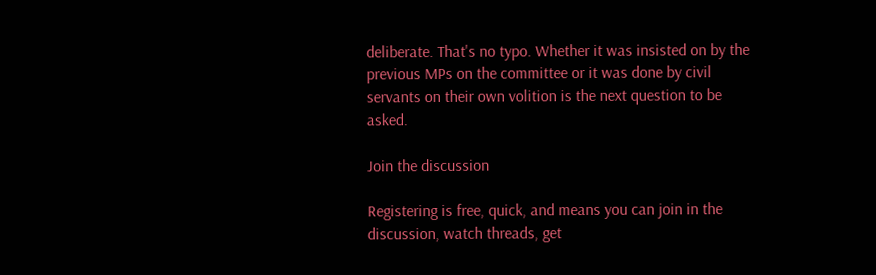deliberate. That's no typo. Whether it was insisted on by the previous MPs on the committee or it was done by civil servants on their own volition is the next question to be asked.

Join the discussion

Registering is free, quick, and means you can join in the discussion, watch threads, get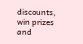discounts, win prizes and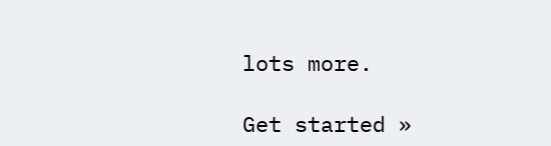lots more.

Get started »